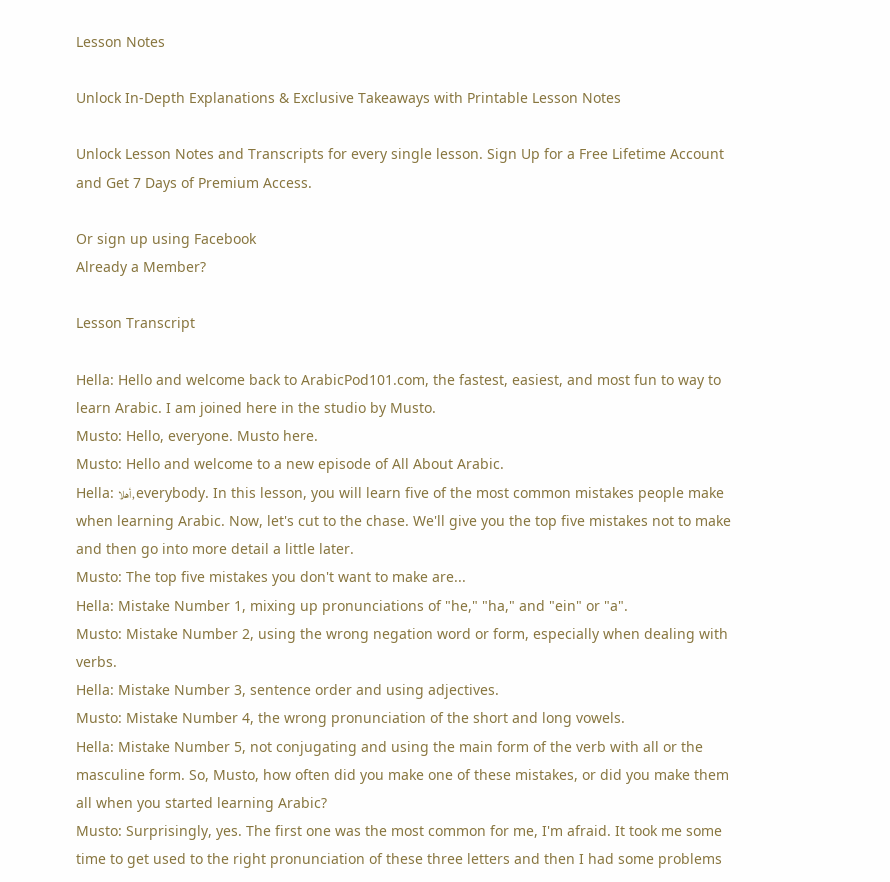Lesson Notes

Unlock In-Depth Explanations & Exclusive Takeaways with Printable Lesson Notes

Unlock Lesson Notes and Transcripts for every single lesson. Sign Up for a Free Lifetime Account and Get 7 Days of Premium Access.

Or sign up using Facebook
Already a Member?

Lesson Transcript

Hella: Hello and welcome back to ArabicPod101.com, the fastest, easiest, and most fun to way to learn Arabic. I am joined here in the studio by Musto.
Musto: Hello, everyone. Musto here.
Musto: Hello and welcome to a new episode of All About Arabic.
Hella: أهلا, everybody. In this lesson, you will learn five of the most common mistakes people make when learning Arabic. Now, let's cut to the chase. We'll give you the top five mistakes not to make and then go into more detail a little later.
Musto: The top five mistakes you don't want to make are...
Hella: Mistake Number 1, mixing up pronunciations of "he," "ha," and "ein" or "a".
Musto: Mistake Number 2, using the wrong negation word or form, especially when dealing with verbs.
Hella: Mistake Number 3, sentence order and using adjectives.
Musto: Mistake Number 4, the wrong pronunciation of the short and long vowels.
Hella: Mistake Number 5, not conjugating and using the main form of the verb with all or the masculine form. So, Musto, how often did you make one of these mistakes, or did you make them all when you started learning Arabic?
Musto: Surprisingly, yes. The first one was the most common for me, I'm afraid. It took me some time to get used to the right pronunciation of these three letters and then I had some problems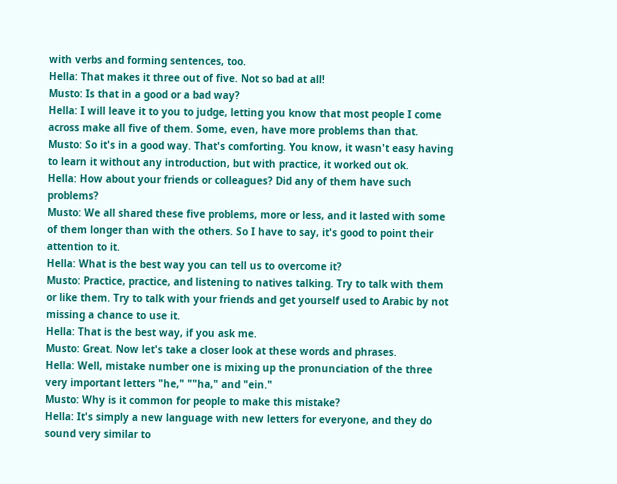with verbs and forming sentences, too.
Hella: That makes it three out of five. Not so bad at all!
Musto: Is that in a good or a bad way?
Hella: I will leave it to you to judge, letting you know that most people I come across make all five of them. Some, even, have more problems than that.
Musto: So it's in a good way. That's comforting. You know, it wasn't easy having to learn it without any introduction, but with practice, it worked out ok.
Hella: How about your friends or colleagues? Did any of them have such problems?
Musto: We all shared these five problems, more or less, and it lasted with some of them longer than with the others. So I have to say, it's good to point their attention to it.
Hella: What is the best way you can tell us to overcome it?
Musto: Practice, practice, and listening to natives talking. Try to talk with them or like them. Try to talk with your friends and get yourself used to Arabic by not missing a chance to use it.
Hella: That is the best way, if you ask me.
Musto: Great. Now let's take a closer look at these words and phrases.
Hella: Well, mistake number one is mixing up the pronunciation of the three very important letters "he," ""ha," and "ein."
Musto: Why is it common for people to make this mistake?
Hella: It's simply a new language with new letters for everyone, and they do sound very similar to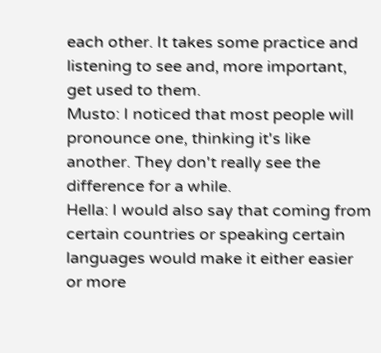each other. It takes some practice and listening to see and, more important, get used to them.
Musto: I noticed that most people will pronounce one, thinking it's like another. They don't really see the difference for a while.
Hella: I would also say that coming from certain countries or speaking certain languages would make it either easier or more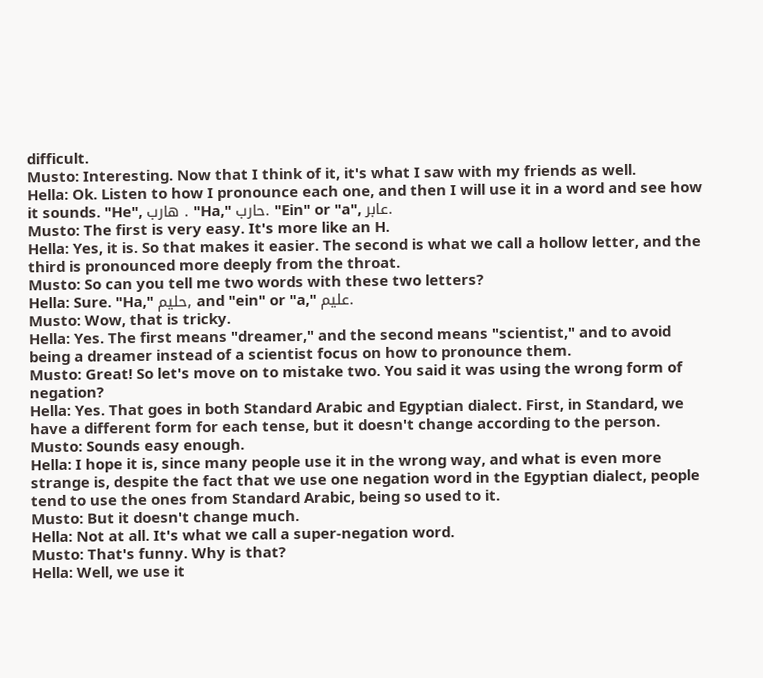difficult.
Musto: Interesting. Now that I think of it, it's what I saw with my friends as well.
Hella: Ok. Listen to how I pronounce each one, and then I will use it in a word and see how it sounds. "He", هارب . "Ha," حارب. "Ein" or "a", عابر.
Musto: The first is very easy. It's more like an H.
Hella: Yes, it is. So that makes it easier. The second is what we call a hollow letter, and the third is pronounced more deeply from the throat.
Musto: So can you tell me two words with these two letters?
Hella: Sure. "Ha," حليم, and "ein" or "a," عليم.
Musto: Wow, that is tricky.
Hella: Yes. The first means "dreamer," and the second means "scientist," and to avoid being a dreamer instead of a scientist focus on how to pronounce them.
Musto: Great! So let's move on to mistake two. You said it was using the wrong form of negation?
Hella: Yes. That goes in both Standard Arabic and Egyptian dialect. First, in Standard, we have a different form for each tense, but it doesn't change according to the person.
Musto: Sounds easy enough.
Hella: I hope it is, since many people use it in the wrong way, and what is even more strange is, despite the fact that we use one negation word in the Egyptian dialect, people tend to use the ones from Standard Arabic, being so used to it.
Musto: But it doesn't change much.
Hella: Not at all. It's what we call a super-negation word.
Musto: That's funny. Why is that?
Hella: Well, we use it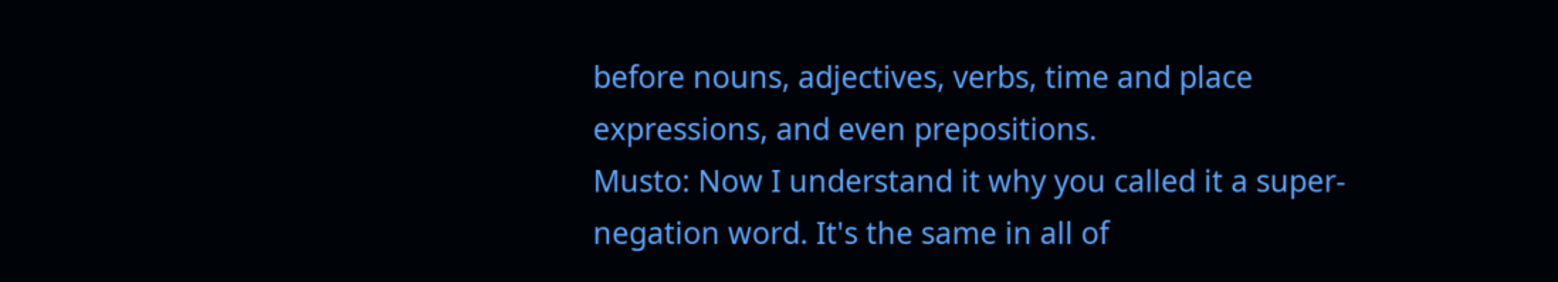before nouns, adjectives, verbs, time and place expressions, and even prepositions.
Musto: Now I understand it why you called it a super-negation word. It's the same in all of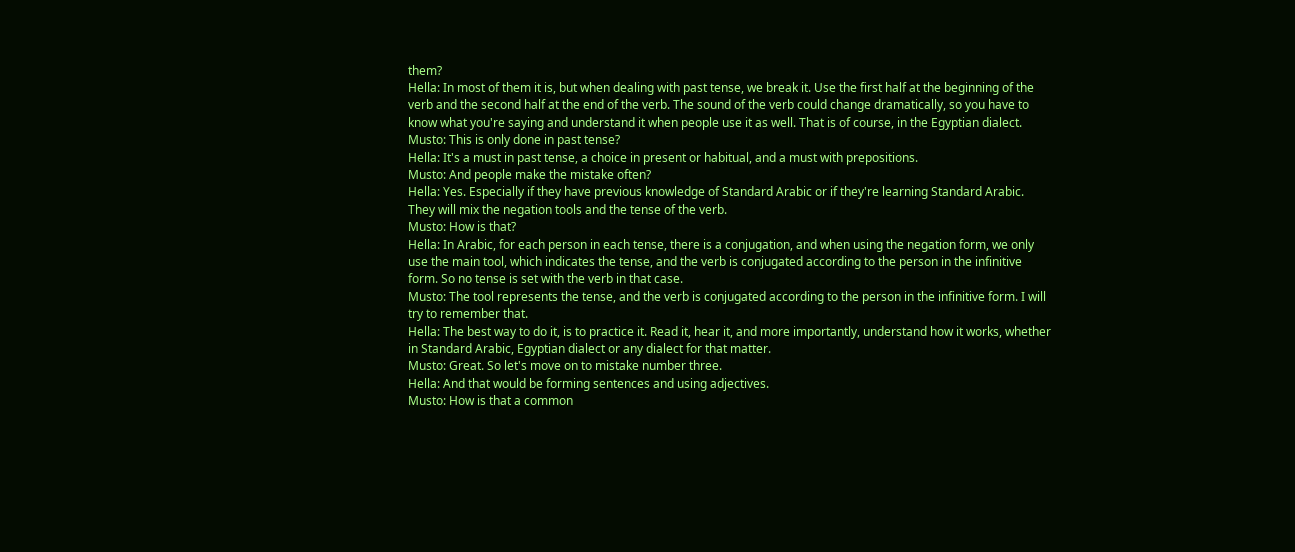them?
Hella: In most of them it is, but when dealing with past tense, we break it. Use the first half at the beginning of the verb and the second half at the end of the verb. The sound of the verb could change dramatically, so you have to know what you're saying and understand it when people use it as well. That is of course, in the Egyptian dialect.
Musto: This is only done in past tense?
Hella: It's a must in past tense, a choice in present or habitual, and a must with prepositions.
Musto: And people make the mistake often?
Hella: Yes. Especially if they have previous knowledge of Standard Arabic or if they're learning Standard Arabic. They will mix the negation tools and the tense of the verb.
Musto: How is that?
Hella: In Arabic, for each person in each tense, there is a conjugation, and when using the negation form, we only use the main tool, which indicates the tense, and the verb is conjugated according to the person in the infinitive form. So no tense is set with the verb in that case.
Musto: The tool represents the tense, and the verb is conjugated according to the person in the infinitive form. I will try to remember that.
Hella: The best way to do it, is to practice it. Read it, hear it, and more importantly, understand how it works, whether in Standard Arabic, Egyptian dialect or any dialect for that matter.
Musto: Great. So let's move on to mistake number three.
Hella: And that would be forming sentences and using adjectives.
Musto: How is that a common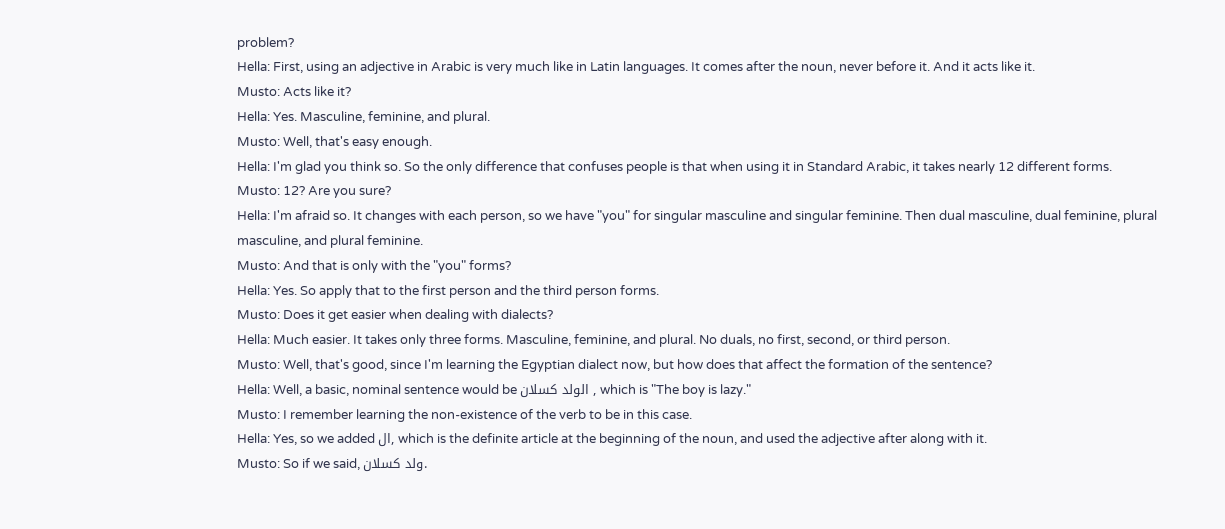problem?
Hella: First, using an adjective in Arabic is very much like in Latin languages. It comes after the noun, never before it. And it acts like it.
Musto: Acts like it?
Hella: Yes. Masculine, feminine, and plural.
Musto: Well, that's easy enough.
Hella: I'm glad you think so. So the only difference that confuses people is that when using it in Standard Arabic, it takes nearly 12 different forms.
Musto: 12? Are you sure?
Hella: I'm afraid so. It changes with each person, so we have "you" for singular masculine and singular feminine. Then dual masculine, dual feminine, plural masculine, and plural feminine.
Musto: And that is only with the "you" forms?
Hella: Yes. So apply that to the first person and the third person forms.
Musto: Does it get easier when dealing with dialects?
Hella: Much easier. It takes only three forms. Masculine, feminine, and plural. No duals, no first, second, or third person.
Musto: Well, that's good, since I'm learning the Egyptian dialect now, but how does that affect the formation of the sentence?
Hella: Well, a basic, nominal sentence would be الولد كسلان , which is "The boy is lazy."
Musto: I remember learning the non-existence of the verb to be in this case.
Hella: Yes, so we added ال, which is the definite article at the beginning of the noun, and used the adjective after along with it.
Musto: So if we said, ولد كسلان.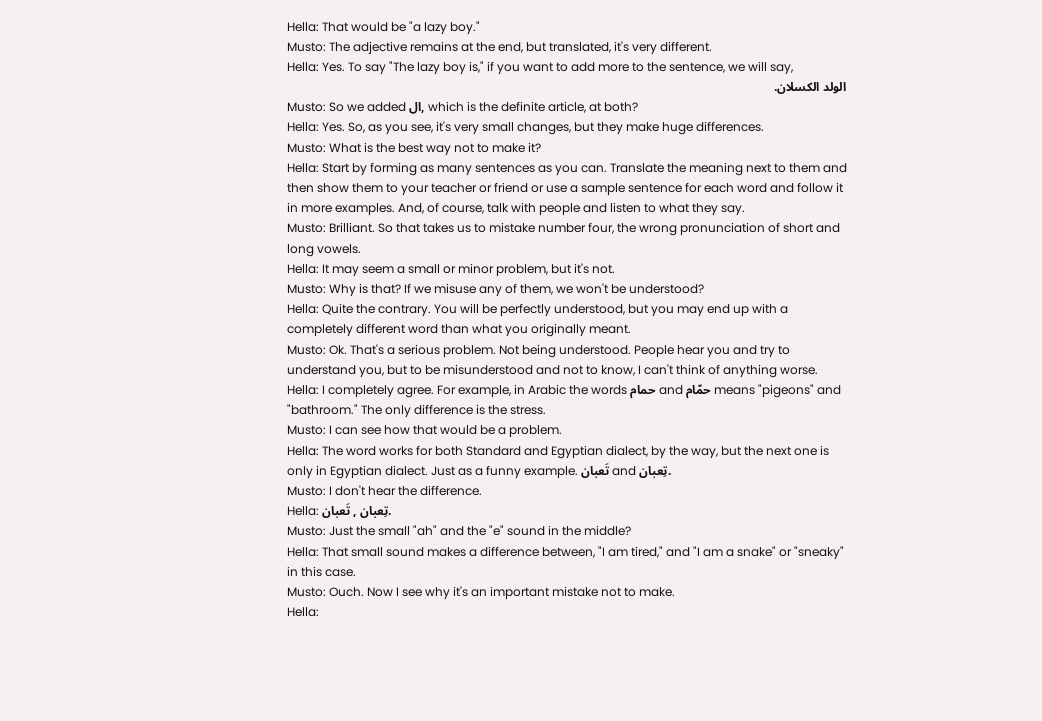Hella: That would be "a lazy boy."
Musto: The adjective remains at the end, but translated, it's very different.
Hella: Yes. To say "The lazy boy is," if you want to add more to the sentence, we will say,
الولد الكسلان.
Musto: So we added ال, which is the definite article, at both?
Hella: Yes. So, as you see, it's very small changes, but they make huge differences.
Musto: What is the best way not to make it?
Hella: Start by forming as many sentences as you can. Translate the meaning next to them and then show them to your teacher or friend or use a sample sentence for each word and follow it in more examples. And, of course, talk with people and listen to what they say.
Musto: Brilliant. So that takes us to mistake number four, the wrong pronunciation of short and long vowels.
Hella: It may seem a small or minor problem, but it's not.
Musto: Why is that? If we misuse any of them, we won't be understood?
Hella: Quite the contrary. You will be perfectly understood, but you may end up with a completely different word than what you originally meant.
Musto: Ok. That's a serious problem. Not being understood. People hear you and try to understand you, but to be misunderstood and not to know, I can't think of anything worse.
Hella: I completely agree. For example, in Arabic the words حمام and حمّام means "pigeons" and "bathroom." The only difference is the stress.
Musto: I can see how that would be a problem.
Hella: The word works for both Standard and Egyptian dialect, by the way, but the next one is only in Egyptian dialect. Just as a funny example. تَعبان and تِعبان.
Musto: I don't hear the difference.
Hella: تِعبان , تَعبان.
Musto: Just the small "ah" and the "e" sound in the middle?
Hella: That small sound makes a difference between, "I am tired," and "I am a snake" or "sneaky" in this case.
Musto: Ouch. Now I see why it's an important mistake not to make.
Hella: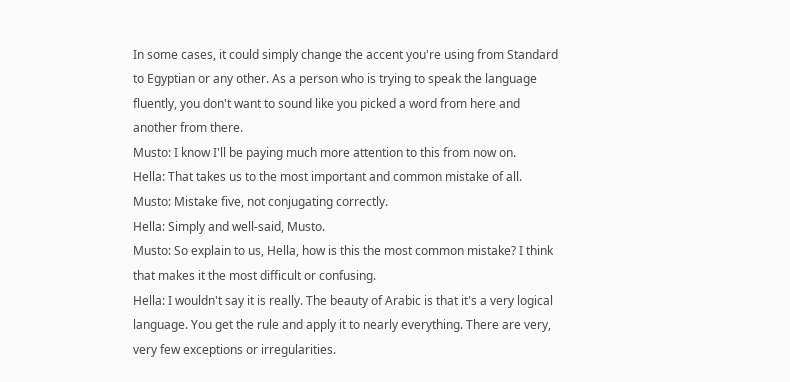In some cases, it could simply change the accent you're using from Standard to Egyptian or any other. As a person who is trying to speak the language fluently, you don't want to sound like you picked a word from here and another from there.
Musto: I know I'll be paying much more attention to this from now on.
Hella: That takes us to the most important and common mistake of all.
Musto: Mistake five, not conjugating correctly.
Hella: Simply and well-said, Musto.
Musto: So explain to us, Hella, how is this the most common mistake? I think that makes it the most difficult or confusing.
Hella: I wouldn't say it is really. The beauty of Arabic is that it's a very logical language. You get the rule and apply it to nearly everything. There are very, very few exceptions or irregularities.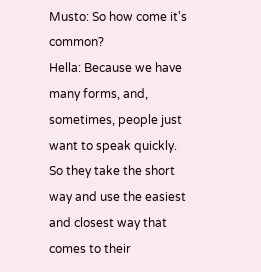Musto: So how come it's common?
Hella: Because we have many forms, and, sometimes, people just want to speak quickly. So they take the short way and use the easiest and closest way that comes to their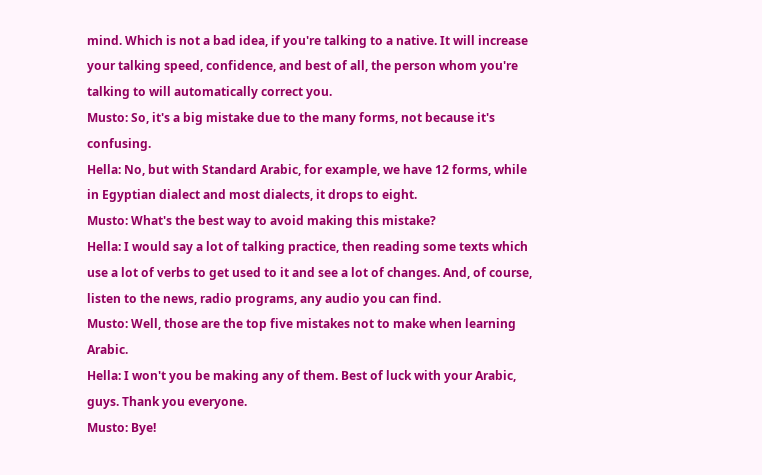mind. Which is not a bad idea, if you're talking to a native. It will increase your talking speed, confidence, and best of all, the person whom you're talking to will automatically correct you.
Musto: So, it's a big mistake due to the many forms, not because it's confusing.
Hella: No, but with Standard Arabic, for example, we have 12 forms, while in Egyptian dialect and most dialects, it drops to eight.
Musto: What's the best way to avoid making this mistake?
Hella: I would say a lot of talking practice, then reading some texts which use a lot of verbs to get used to it and see a lot of changes. And, of course, listen to the news, radio programs, any audio you can find.
Musto: Well, those are the top five mistakes not to make when learning Arabic.
Hella: I won't you be making any of them. Best of luck with your Arabic, guys. Thank you everyone.
Musto: Bye!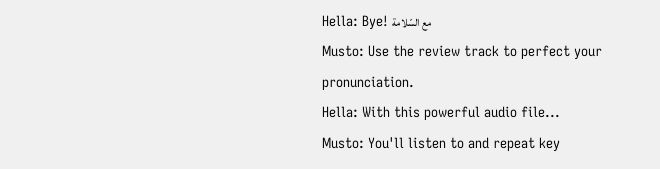Hella: Bye! مع السّلامة
Musto: Use the review track to perfect your pronunciation.
Hella: With this powerful audio file...
Musto: You'll listen to and repeat key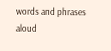words and phrases aloud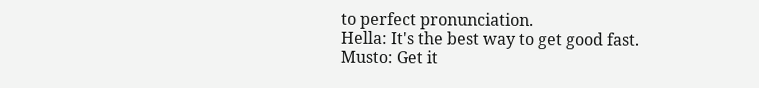to perfect pronunciation.
Hella: It's the best way to get good fast.
Musto: Get it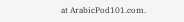at ArabicPod101.com.